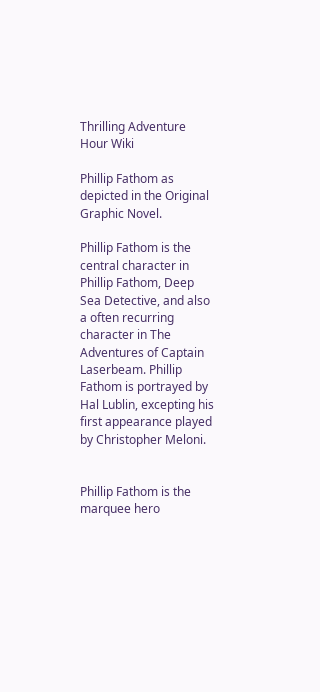Thrilling Adventure Hour Wiki

Phillip Fathom as depicted in the Original Graphic Novel.

Phillip Fathom is the central character in Phillip Fathom, Deep Sea Detective, and also a often recurring character in The Adventures of Captain Laserbeam. Phillip Fathom is portrayed by Hal Lublin, excepting his first appearance played by Christopher Meloni.


Phillip Fathom is the marquee hero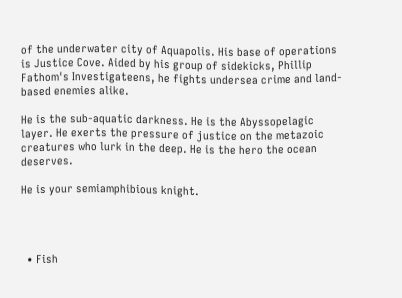of the underwater city of Aquapolis. His base of operations is Justice Cove. Aided by his group of sidekicks, Phillip Fathom's Investigateens, he fights undersea crime and land-based enemies alike.

He is the sub-aquatic darkness. He is the Abyssopelagic layer. He exerts the pressure of justice on the metazoic creatures who lurk in the deep. He is the hero the ocean deserves.

He is your semiamphibious knight.




  • Fish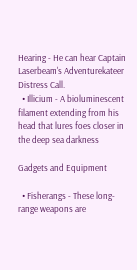Hearing - He can hear Captain Laserbeam's Adventurekateer Distress Call.
  • Illicium - A bioluminescent filament extending from his head that lures foes closer in the deep sea darkness

Gadgets and Equipment

  • Fisherangs - These long-range weapons are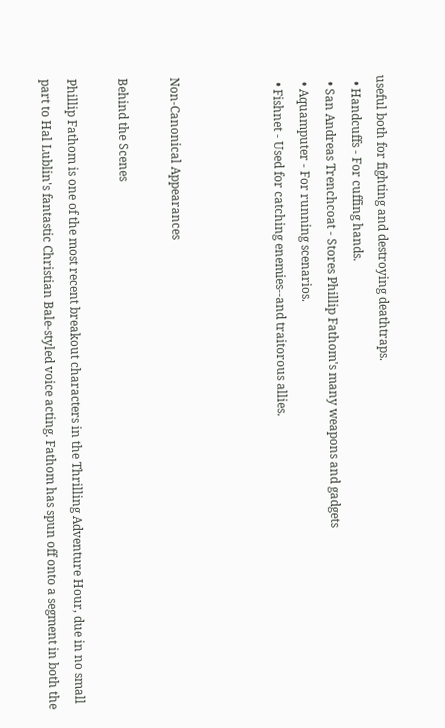useful both for fighting and destroying deathtraps.
  • Handcuffs - For cuffing hands.
  • San Andreas Trenchcoat - Stores Phillip Fathom's many weapons and gadgets
  • Aquamputer - For running scenarios.
  • Fishnet - Used for catching enemies--and traitorous allies.



Non-Canonical Appearances

Behind the Scenes

Phillip Fathom is one of the most recent breakout characters in the Thrilling Adventure Hour, due in no small part to Hal Lublin's fantastic Christian Bale-styled voice acting. Fathom has spun off onto a segment in both the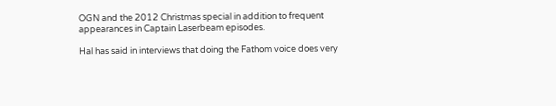OGN and the 2012 Christmas special in addition to frequent appearances in Captain Laserbeam episodes.

Hal has said in interviews that doing the Fathom voice does very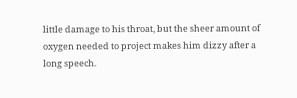little damage to his throat, but the sheer amount of oxygen needed to project makes him dizzy after a long speech.